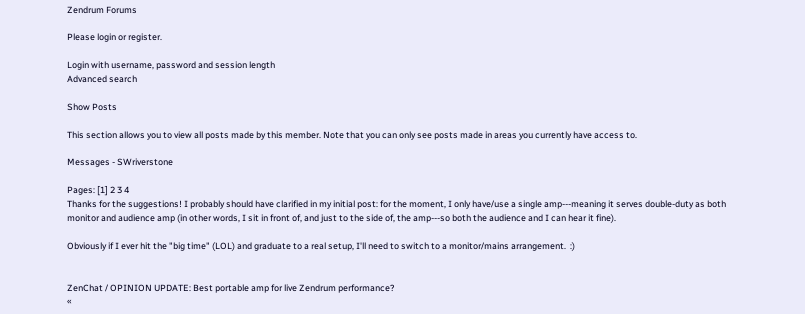Zendrum Forums

Please login or register.

Login with username, password and session length
Advanced search

Show Posts

This section allows you to view all posts made by this member. Note that you can only see posts made in areas you currently have access to.

Messages - SWriverstone

Pages: [1] 2 3 4
Thanks for the suggestions! I probably should have clarified in my initial post: for the moment, I only have/use a single amp---meaning it serves double-duty as both monitor and audience amp (in other words, I sit in front of, and just to the side of, the amp---so both the audience and I can hear it fine).

Obviously if I ever hit the "big time" (LOL) and graduate to a real setup, I'll need to switch to a monitor/mains arrangement.  :)


ZenChat / OPINION UPDATE: Best portable amp for live Zendrum performance?
«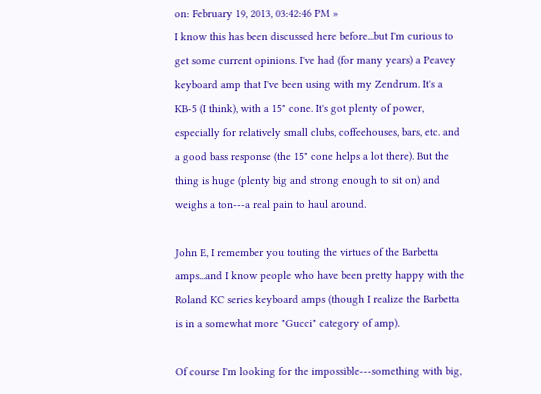on: February 19, 2013, 03:42:46 PM »
I know this has been discussed here before...but I'm curious to get some current opinions. I've had (for many years) a Peavey keyboard amp that I've been using with my Zendrum. It's a KB-5 (I think), with a 15" cone. It's got plenty of power, especially for relatively small clubs, coffeehouses, bars, etc. and a good bass response (the 15" cone helps a lot there). But the thing is huge (plenty big and strong enough to sit on) and weighs a ton---a real pain to haul around.

John E, I remember you touting the virtues of the Barbetta amps...and I know people who have been pretty happy with the Roland KC series keyboard amps (though I realize the Barbetta is in a somewhat more "Gucci" category of amp).

Of course I'm looking for the impossible---something with big,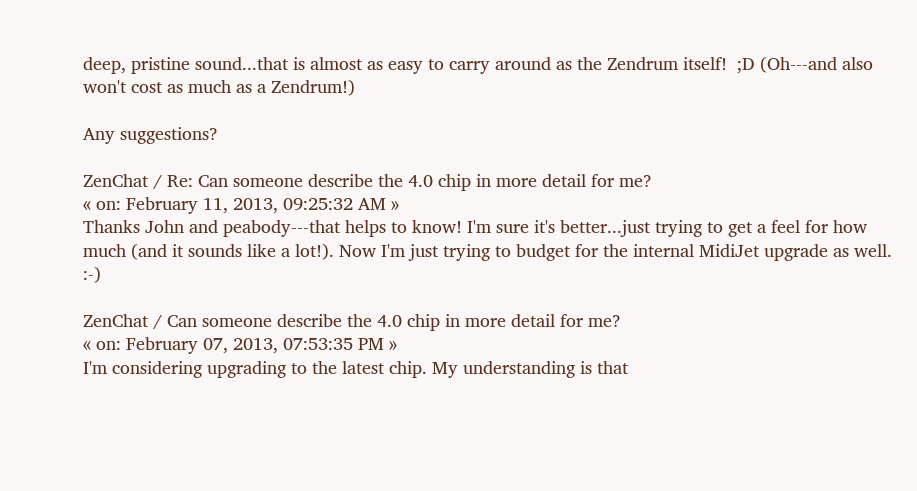deep, pristine sound...that is almost as easy to carry around as the Zendrum itself!  ;D (Oh---and also won't cost as much as a Zendrum!)

Any suggestions?

ZenChat / Re: Can someone describe the 4.0 chip in more detail for me?
« on: February 11, 2013, 09:25:32 AM »
Thanks John and peabody---that helps to know! I'm sure it's better...just trying to get a feel for how much (and it sounds like a lot!). Now I'm just trying to budget for the internal MidiJet upgrade as well. :-)

ZenChat / Can someone describe the 4.0 chip in more detail for me?
« on: February 07, 2013, 07:53:35 PM »
I'm considering upgrading to the latest chip. My understanding is that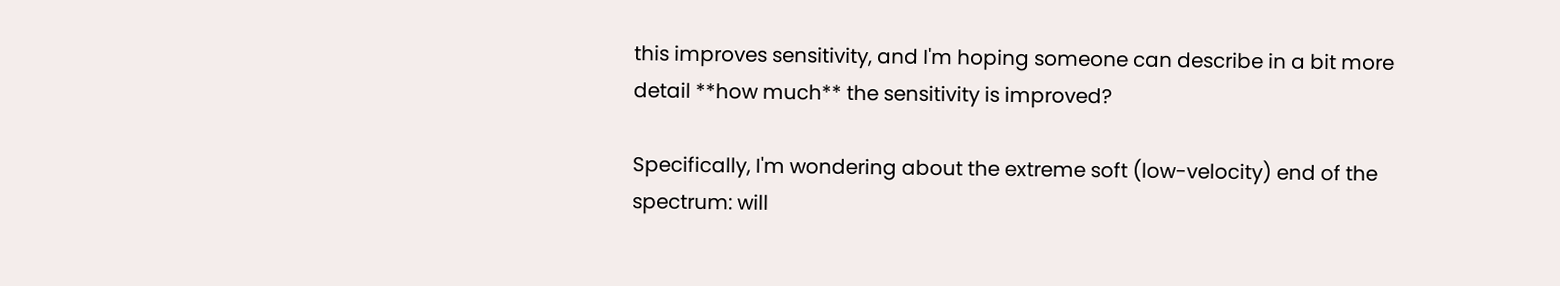this improves sensitivity, and I'm hoping someone can describe in a bit more detail **how much** the sensitivity is improved?

Specifically, I'm wondering about the extreme soft (low-velocity) end of the spectrum: will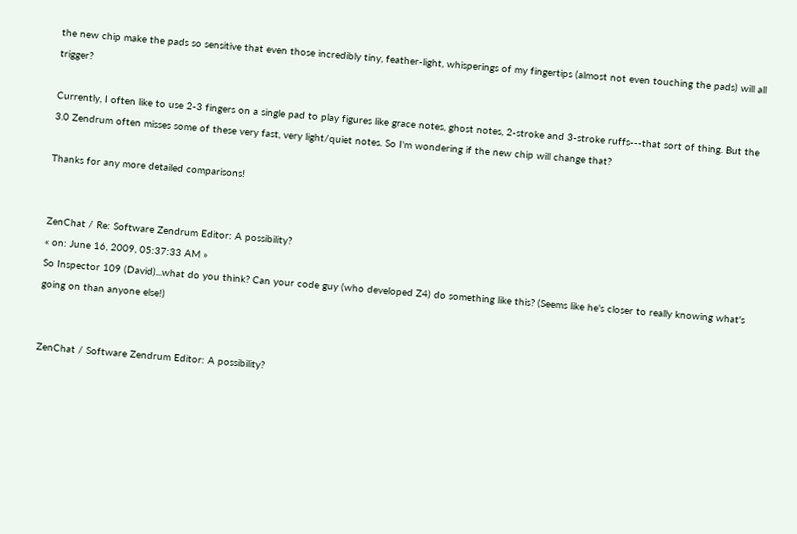the new chip make the pads so sensitive that even those incredibly tiny, feather-light, whisperings of my fingertips (almost not even touching the pads) will all trigger?

Currently, I often like to use 2-3 fingers on a single pad to play figures like grace notes, ghost notes, 2-stroke and 3-stroke ruffs---that sort of thing. But the 3.0 Zendrum often misses some of these very fast, very light/quiet notes. So I'm wondering if the new chip will change that?

Thanks for any more detailed comparisons!


ZenChat / Re: Software Zendrum Editor: A possibility?
« on: June 16, 2009, 05:37:33 AM »
So Inspector 109 (David)...what do you think? Can your code guy (who developed Z4) do something like this? (Seems like he's closer to really knowing what's going on than anyone else!)


ZenChat / Software Zendrum Editor: A possibility?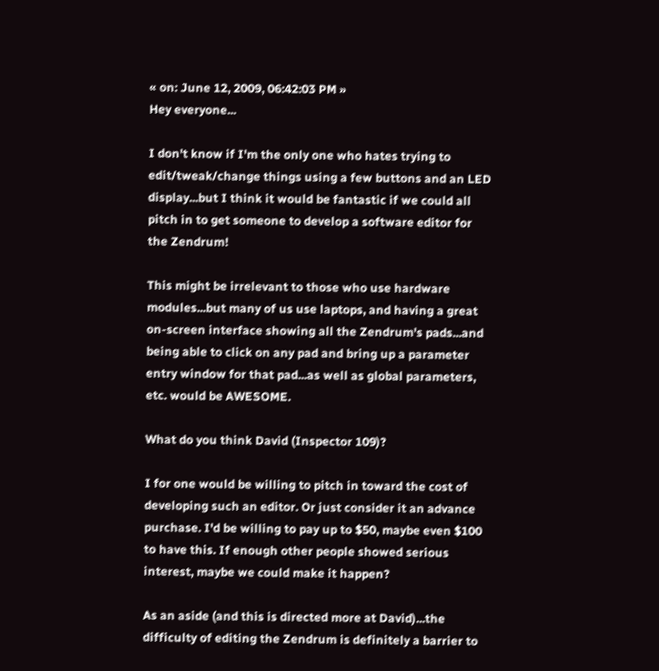« on: June 12, 2009, 06:42:03 PM »
Hey everyone...

I don't know if I'm the only one who hates trying to edit/tweak/change things using a few buttons and an LED display...but I think it would be fantastic if we could all pitch in to get someone to develop a software editor for the Zendrum!

This might be irrelevant to those who use hardware modules...but many of us use laptops, and having a great on-screen interface showing all the Zendrum's pads...and being able to click on any pad and bring up a parameter entry window for that pad...as well as global parameters, etc. would be AWESOME.

What do you think David (Inspector 109)?

I for one would be willing to pitch in toward the cost of developing such an editor. Or just consider it an advance purchase. I'd be willing to pay up to $50, maybe even $100 to have this. If enough other people showed serious interest, maybe we could make it happen?

As an aside (and this is directed more at David)...the difficulty of editing the Zendrum is definitely a barrier to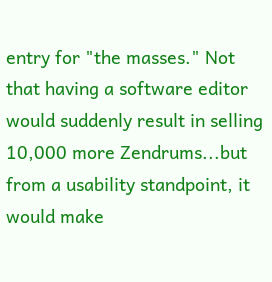entry for "the masses." Not that having a software editor would suddenly result in selling 10,000 more Zendrums...but from a usability standpoint, it would make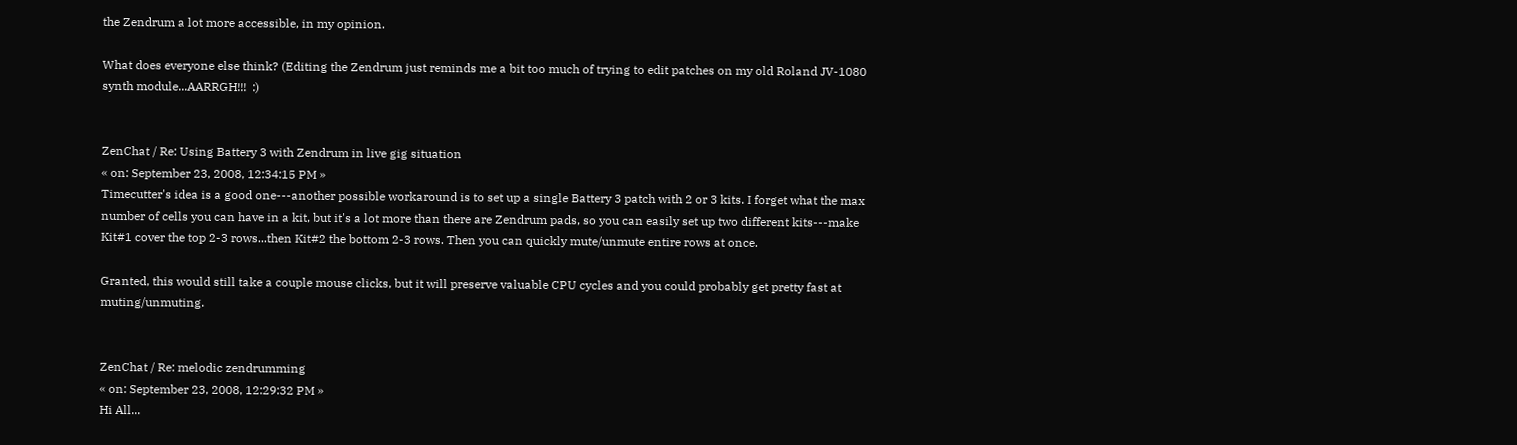the Zendrum a lot more accessible, in my opinion.

What does everyone else think? (Editing the Zendrum just reminds me a bit too much of trying to edit patches on my old Roland JV-1080 synth module...AARRGH!!!  :)


ZenChat / Re: Using Battery 3 with Zendrum in live gig situation
« on: September 23, 2008, 12:34:15 PM »
Timecutter's idea is a good one---another possible workaround is to set up a single Battery 3 patch with 2 or 3 kits. I forget what the max number of cells you can have in a kit, but it's a lot more than there are Zendrum pads, so you can easily set up two different kits---make Kit#1 cover the top 2-3 rows...then Kit#2 the bottom 2-3 rows. Then you can quickly mute/unmute entire rows at once.

Granted, this would still take a couple mouse clicks, but it will preserve valuable CPU cycles and you could probably get pretty fast at muting/unmuting.


ZenChat / Re: melodic zendrumming
« on: September 23, 2008, 12:29:32 PM »
Hi All...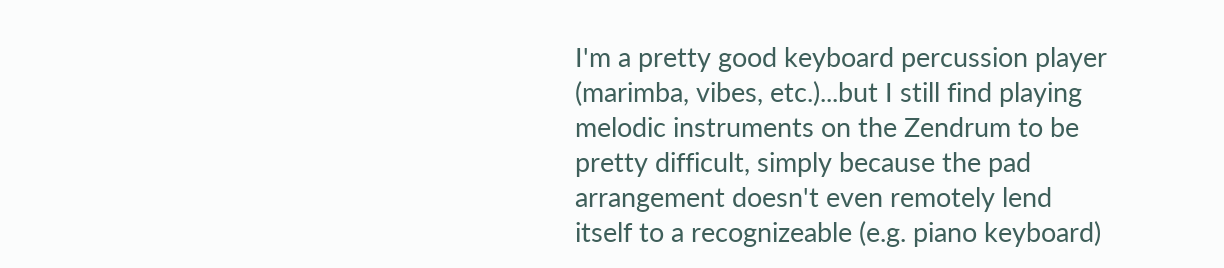I'm a pretty good keyboard percussion player (marimba, vibes, etc.)...but I still find playing melodic instruments on the Zendrum to be pretty difficult, simply because the pad arrangement doesn't even remotely lend itself to a recognizeable (e.g. piano keyboard)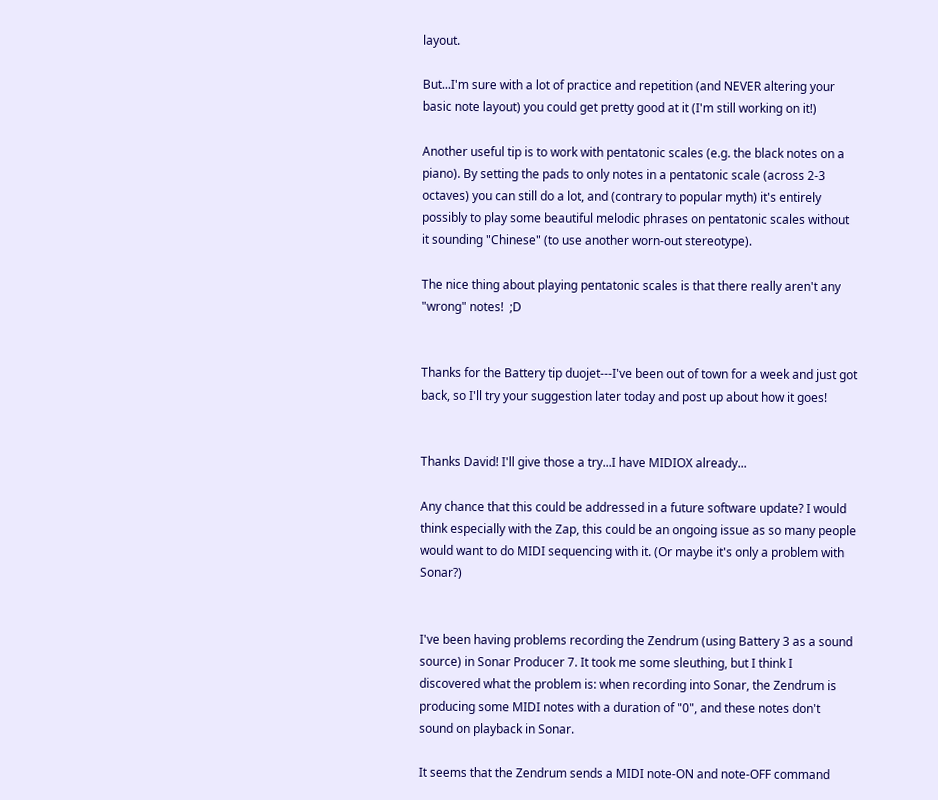layout.

But...I'm sure with a lot of practice and repetition (and NEVER altering your basic note layout) you could get pretty good at it (I'm still working on it!)

Another useful tip is to work with pentatonic scales (e.g. the black notes on a piano). By setting the pads to only notes in a pentatonic scale (across 2-3 octaves) you can still do a lot, and (contrary to popular myth) it's entirely possibly to play some beautiful melodic phrases on pentatonic scales without it sounding "Chinese" (to use another worn-out stereotype).

The nice thing about playing pentatonic scales is that there really aren't any "wrong" notes!  ;D


Thanks for the Battery tip duojet---I've been out of town for a week and just got back, so I'll try your suggestion later today and post up about how it goes!


Thanks David! I'll give those a try...I have MIDIOX already...

Any chance that this could be addressed in a future software update? I would think especially with the Zap, this could be an ongoing issue as so many people would want to do MIDI sequencing with it. (Or maybe it's only a problem with Sonar?)


I've been having problems recording the Zendrum (using Battery 3 as a sound source) in Sonar Producer 7. It took me some sleuthing, but I think I discovered what the problem is: when recording into Sonar, the Zendrum is producing some MIDI notes with a duration of "0", and these notes don't sound on playback in Sonar.

It seems that the Zendrum sends a MIDI note-ON and note-OFF command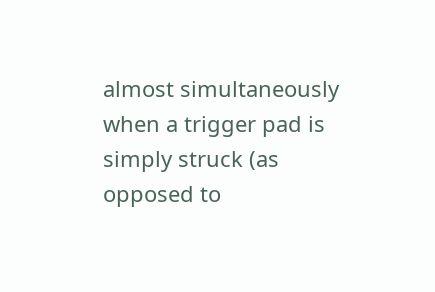almost simultaneously when a trigger pad is simply struck (as opposed to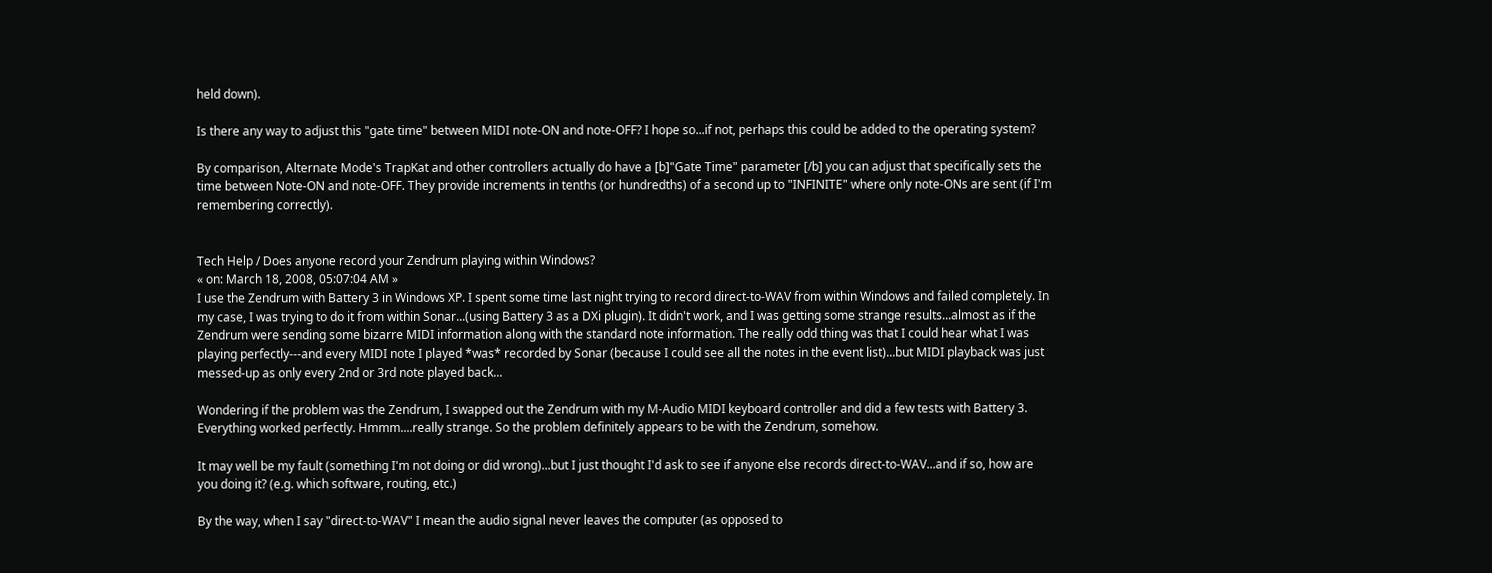held down).

Is there any way to adjust this "gate time" between MIDI note-ON and note-OFF? I hope so...if not, perhaps this could be added to the operating system?

By comparison, Alternate Mode's TrapKat and other controllers actually do have a [b]"Gate Time" parameter [/b] you can adjust that specifically sets the time between Note-ON and note-OFF. They provide increments in tenths (or hundredths) of a second up to "INFINITE" where only note-ONs are sent (if I'm remembering correctly).


Tech Help / Does anyone record your Zendrum playing within Windows?
« on: March 18, 2008, 05:07:04 AM »
I use the Zendrum with Battery 3 in Windows XP. I spent some time last night trying to record direct-to-WAV from within Windows and failed completely. In my case, I was trying to do it from within Sonar...(using Battery 3 as a DXi plugin). It didn't work, and I was getting some strange results...almost as if the Zendrum were sending some bizarre MIDI information along with the standard note information. The really odd thing was that I could hear what I was playing perfectly---and every MIDI note I played *was* recorded by Sonar (because I could see all the notes in the event list)...but MIDI playback was just messed-up as only every 2nd or 3rd note played back...

Wondering if the problem was the Zendrum, I swapped out the Zendrum with my M-Audio MIDI keyboard controller and did a few tests with Battery 3. Everything worked perfectly. Hmmm....really strange. So the problem definitely appears to be with the Zendrum, somehow.

It may well be my fault (something I'm not doing or did wrong)...but I just thought I'd ask to see if anyone else records direct-to-WAV...and if so, how are you doing it? (e.g. which software, routing, etc.)

By the way, when I say "direct-to-WAV" I mean the audio signal never leaves the computer (as opposed to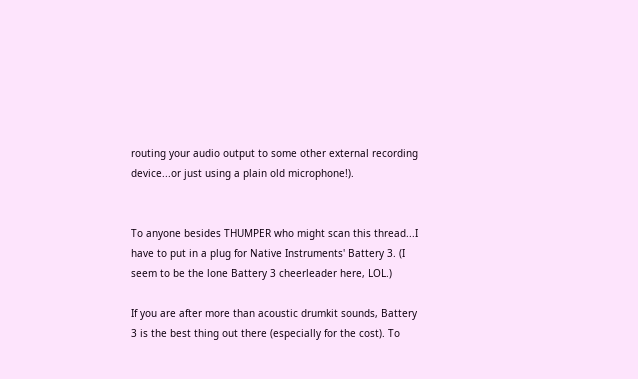routing your audio output to some other external recording device...or just using a plain old microphone!).


To anyone besides THUMPER who might scan this thread...I have to put in a plug for Native Instruments' Battery 3. (I seem to be the lone Battery 3 cheerleader here, LOL.)

If you are after more than acoustic drumkit sounds, Battery 3 is the best thing out there (especially for the cost). To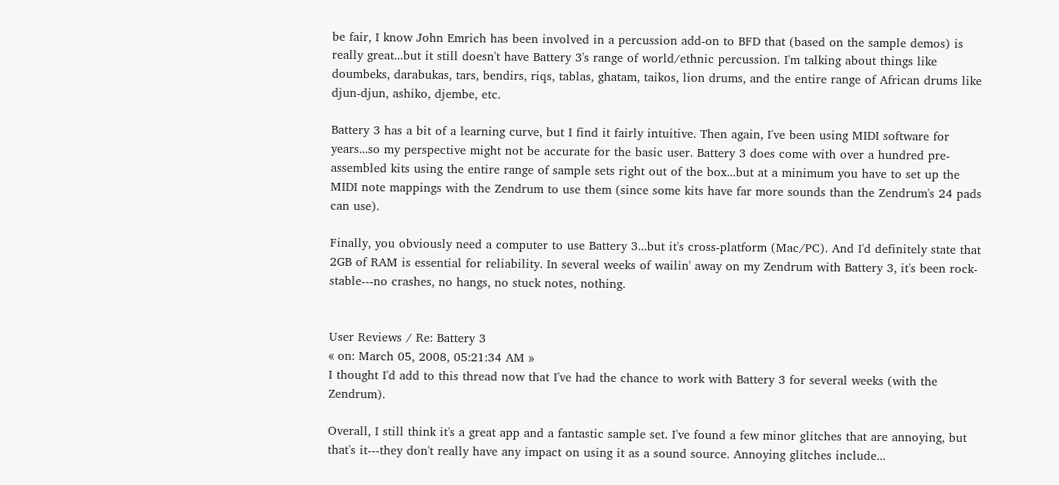be fair, I know John Emrich has been involved in a percussion add-on to BFD that (based on the sample demos) is really great...but it still doesn't have Battery 3's range of world/ethnic percussion. I'm talking about things like doumbeks, darabukas, tars, bendirs, riqs, tablas, ghatam, taikos, lion drums, and the entire range of African drums like djun-djun, ashiko, djembe, etc.

Battery 3 has a bit of a learning curve, but I find it fairly intuitive. Then again, I've been using MIDI software for years...so my perspective might not be accurate for the basic user. Battery 3 does come with over a hundred pre-assembled kits using the entire range of sample sets right out of the box...but at a minimum you have to set up the MIDI note mappings with the Zendrum to use them (since some kits have far more sounds than the Zendrum's 24 pads can use).

Finally, you obviously need a computer to use Battery 3...but it's cross-platform (Mac/PC). And I'd definitely state that 2GB of RAM is essential for reliability. In several weeks of wailin' away on my Zendrum with Battery 3, it's been rock-stable---no crashes, no hangs, no stuck notes, nothing.


User Reviews / Re: Battery 3
« on: March 05, 2008, 05:21:34 AM »
I thought I'd add to this thread now that I've had the chance to work with Battery 3 for several weeks (with the Zendrum).

Overall, I still think it's a great app and a fantastic sample set. I've found a few minor glitches that are annoying, but that's it---they don't really have any impact on using it as a sound source. Annoying glitches include...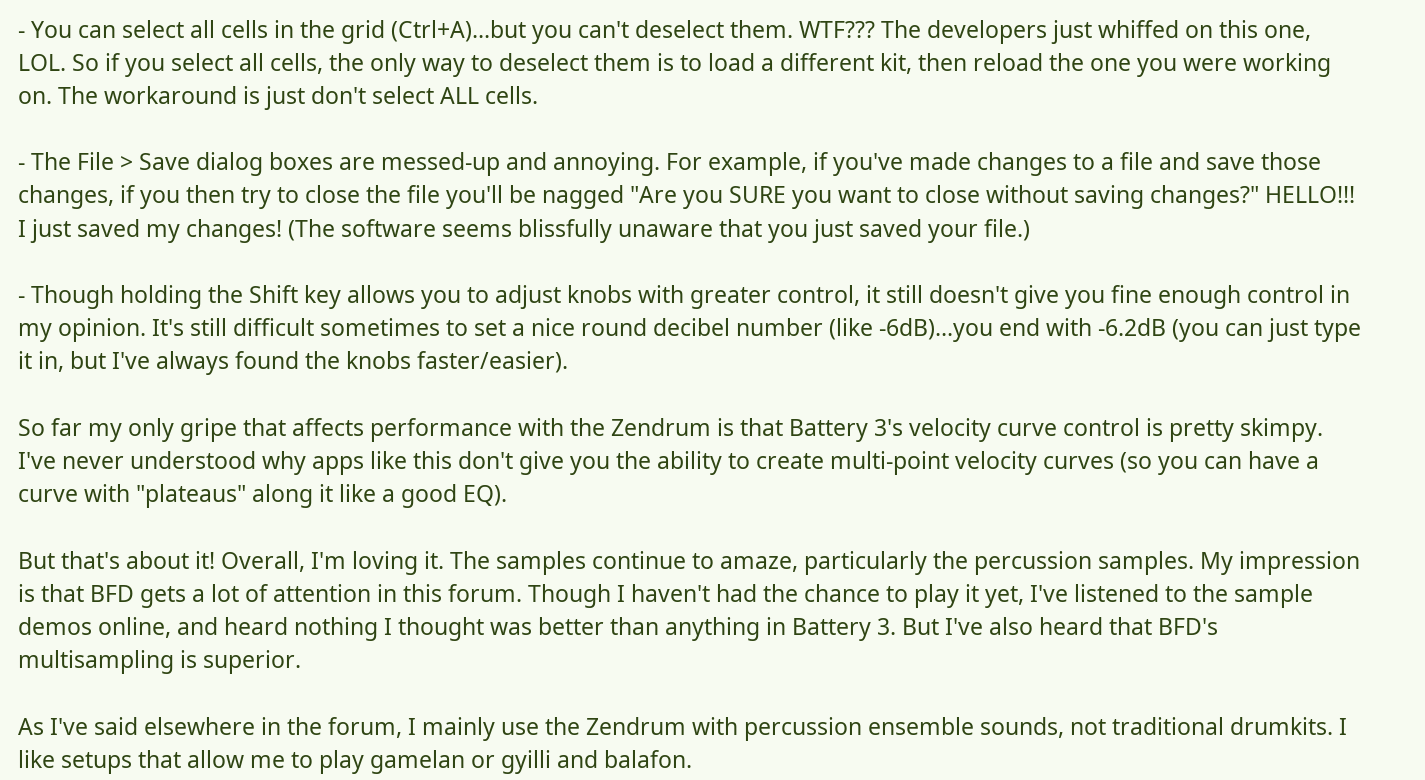- You can select all cells in the grid (Ctrl+A)...but you can't deselect them. WTF??? The developers just whiffed on this one, LOL. So if you select all cells, the only way to deselect them is to load a different kit, then reload the one you were working on. The workaround is just don't select ALL cells.

- The File > Save dialog boxes are messed-up and annoying. For example, if you've made changes to a file and save those changes, if you then try to close the file you'll be nagged "Are you SURE you want to close without saving changes?" HELLO!!! I just saved my changes! (The software seems blissfully unaware that you just saved your file.)

- Though holding the Shift key allows you to adjust knobs with greater control, it still doesn't give you fine enough control in my opinion. It's still difficult sometimes to set a nice round decibel number (like -6dB)...you end with -6.2dB (you can just type it in, but I've always found the knobs faster/easier).

So far my only gripe that affects performance with the Zendrum is that Battery 3's velocity curve control is pretty skimpy. I've never understood why apps like this don't give you the ability to create multi-point velocity curves (so you can have a curve with "plateaus" along it like a good EQ).

But that's about it! Overall, I'm loving it. The samples continue to amaze, particularly the percussion samples. My impression is that BFD gets a lot of attention in this forum. Though I haven't had the chance to play it yet, I've listened to the sample demos online, and heard nothing I thought was better than anything in Battery 3. But I've also heard that BFD's multisampling is superior.

As I've said elsewhere in the forum, I mainly use the Zendrum with percussion ensemble sounds, not traditional drumkits. I like setups that allow me to play gamelan or gyilli and balafon.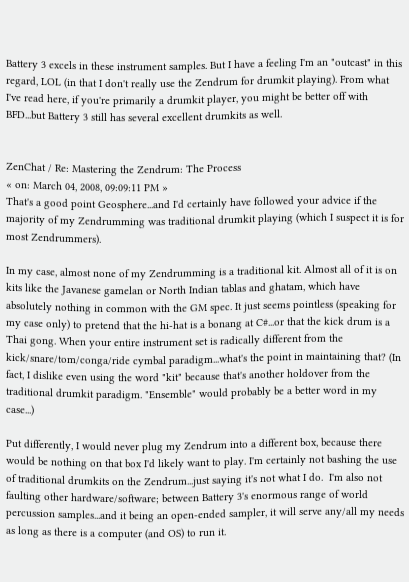Battery 3 excels in these instrument samples. But I have a feeling I'm an "outcast" in this regard, LOL (in that I don't really use the Zendrum for drumkit playing). From what I've read here, if you're primarily a drumkit player, you might be better off with BFD...but Battery 3 still has several excellent drumkits as well.


ZenChat / Re: Mastering the Zendrum: The Process
« on: March 04, 2008, 09:09:11 PM »
That's a good point Geosphere...and I'd certainly have followed your advice if the majority of my Zendrumming was traditional drumkit playing (which I suspect it is for most Zendrummers).

In my case, almost none of my Zendrumming is a traditional kit. Almost all of it is on kits like the Javanese gamelan or North Indian tablas and ghatam, which have absolutely nothing in common with the GM spec. It just seems pointless (speaking for my case only) to pretend that the hi-hat is a bonang at C#...or that the kick drum is a Thai gong. When your entire instrument set is radically different from the kick/snare/tom/conga/ride cymbal paradigm...what's the point in maintaining that? (In fact, I dislike even using the word "kit" because that's another holdover from the traditional drumkit paradigm. "Ensemble" would probably be a better word in my case...)

Put differently, I would never plug my Zendrum into a different box, because there would be nothing on that box I'd likely want to play. I'm certainly not bashing the use of traditional drumkits on the Zendrum...just saying it's not what I do.  I'm also not faulting other hardware/software; between Battery 3's enormous range of world percussion samples...and it being an open-ended sampler, it will serve any/all my needs as long as there is a computer (and OS) to run it.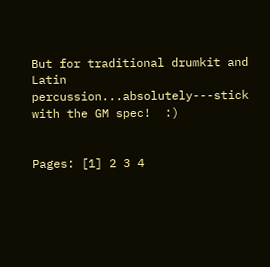But for traditional drumkit and Latin percussion...absolutely---stick with the GM spec!  :)


Pages: [1] 2 3 4